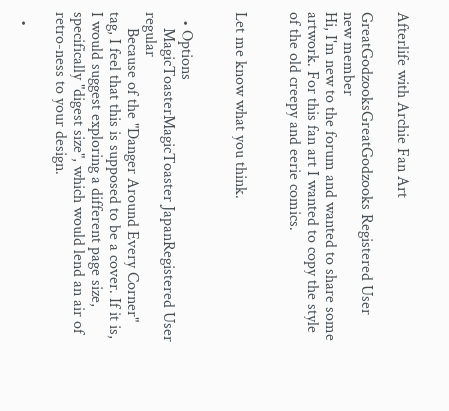Afterlife with Archie Fan Art

GreatGodzooksGreatGodzooks Registered User new member
Hi, I'm new to the forum and wanted to share some artwork. For this fan art I wanted to copy the style of the old creepy and eerie comics.


Let me know what you think.


  • Options
    MagicToasterMagicToaster JapanRegistered User regular
    Because of the "Danger Around Every Corner" tag, I feel that this is supposed to be a cover. If it is, I would suggest exploring a different page size, specifically "digest size", which would lend an air of retro-ness to your design.

  •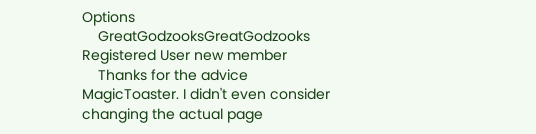Options
    GreatGodzooksGreatGodzooks Registered User new member
    Thanks for the advice MagicToaster. I didn't even consider changing the actual page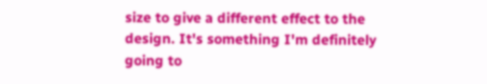size to give a different effect to the design. It's something I'm definitely going to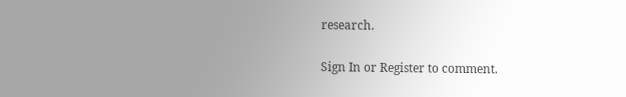research.

Sign In or Register to comment.